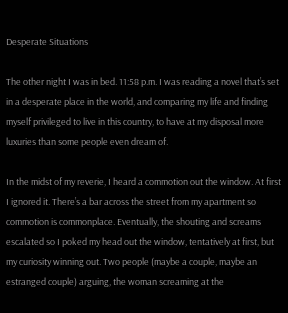Desperate Situations

The other night I was in bed. 11:58 p.m. I was reading a novel that’s set in a desperate place in the world, and comparing my life and finding myself privileged to live in this country, to have at my disposal more luxuries than some people even dream of.

In the midst of my reverie, I heard a commotion out the window. At first I ignored it. There’s a bar across the street from my apartment so commotion is commonplace. Eventually, the shouting and screams escalated so I poked my head out the window, tentatively at first, but my curiosity winning out. Two people (maybe a couple, maybe an estranged couple) arguing, the woman screaming at the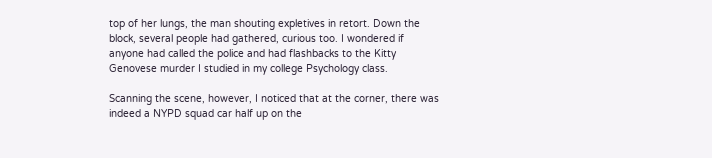top of her lungs, the man shouting expletives in retort. Down the block, several people had gathered, curious too. I wondered if anyone had called the police and had flashbacks to the Kitty Genovese murder I studied in my college Psychology class.

Scanning the scene, however, I noticed that at the corner, there was indeed a NYPD squad car half up on the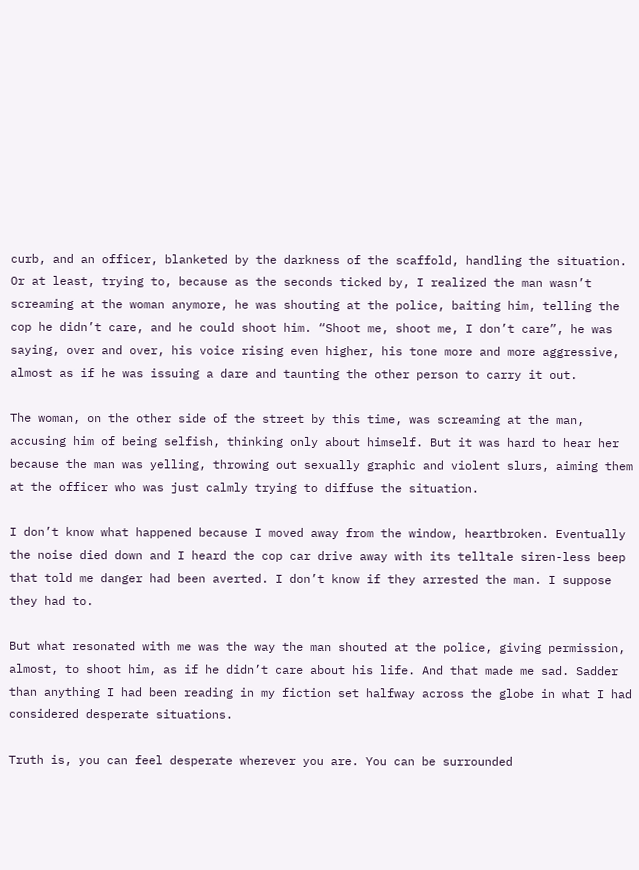curb, and an officer, blanketed by the darkness of the scaffold, handling the situation. Or at least, trying to, because as the seconds ticked by, I realized the man wasn’t screaming at the woman anymore, he was shouting at the police, baiting him, telling the cop he didn’t care, and he could shoot him. “Shoot me, shoot me, I don’t care”, he was saying, over and over, his voice rising even higher, his tone more and more aggressive, almost as if he was issuing a dare and taunting the other person to carry it out.

The woman, on the other side of the street by this time, was screaming at the man, accusing him of being selfish, thinking only about himself. But it was hard to hear her because the man was yelling, throwing out sexually graphic and violent slurs, aiming them at the officer who was just calmly trying to diffuse the situation.

I don’t know what happened because I moved away from the window, heartbroken. Eventually the noise died down and I heard the cop car drive away with its telltale siren-less beep that told me danger had been averted. I don’t know if they arrested the man. I suppose they had to.

But what resonated with me was the way the man shouted at the police, giving permission, almost, to shoot him, as if he didn’t care about his life. And that made me sad. Sadder than anything I had been reading in my fiction set halfway across the globe in what I had considered desperate situations.

Truth is, you can feel desperate wherever you are. You can be surrounded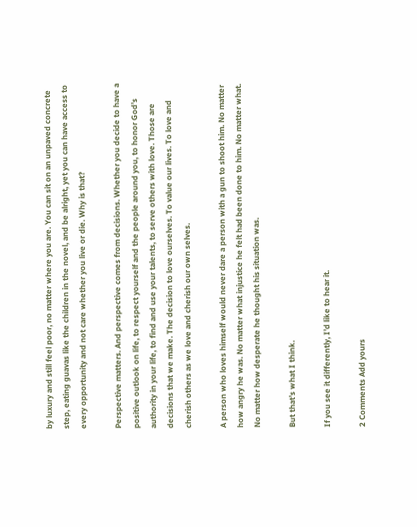by luxury and still feel poor, no matter where you are. You can sit on an unpaved concrete step, eating guavas like the children in the novel, and be alright, yet you can have access to every opportunity and not care whether you live or die. Why is that?

Perspective matters. And perspective comes from decisions. Whether you decide to have a positive outlook on life, to respect yourself and the people around you, to honor God’s authority in your life, to find and use your talents, to serve others with love. Those are decisions that we make. The decision to love ourselves. To value our lives. To love and cherish others as we love and cherish our own selves.

A person who loves himself would never dare a person with a gun to shoot him. No matter how angry he was. No matter what injustice he felt had been done to him. No matter what. No matter how desperate he thought his situation was.

But that’s what I think.

If you see it differently, I’d like to hear it.

2 Comments Add yours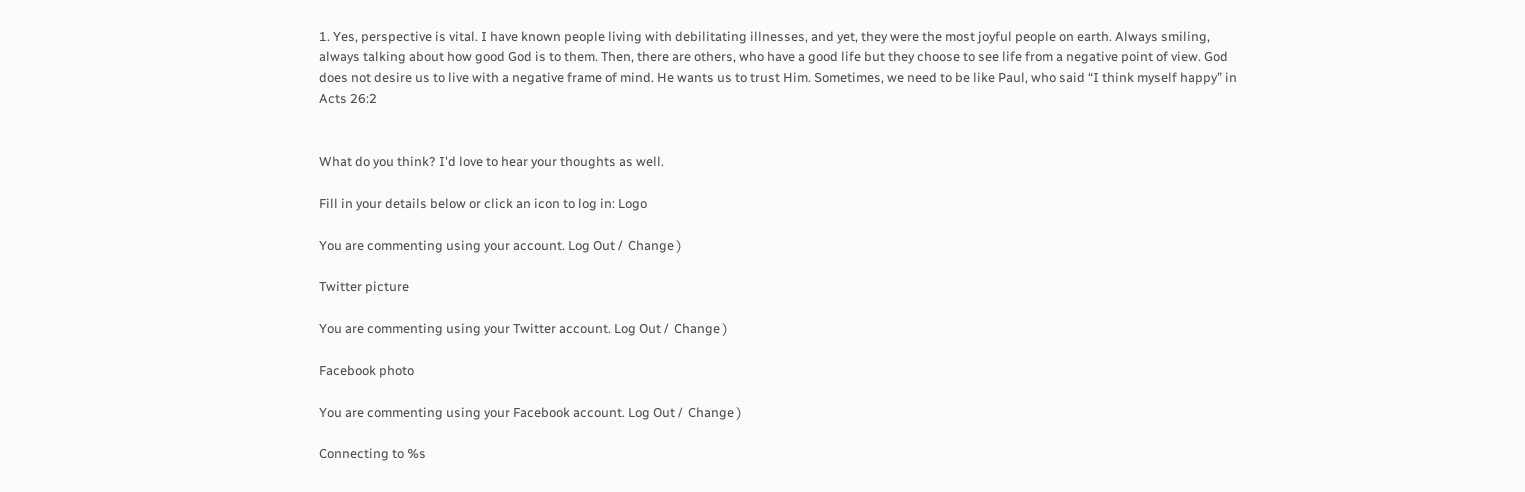1. Yes, perspective is vital. I have known people living with debilitating illnesses, and yet, they were the most joyful people on earth. Always smiling, always talking about how good God is to them. Then, there are others, who have a good life but they choose to see life from a negative point of view. God does not desire us to live with a negative frame of mind. He wants us to trust Him. Sometimes, we need to be like Paul, who said “I think myself happy” in Acts 26:2


What do you think? I'd love to hear your thoughts as well.

Fill in your details below or click an icon to log in: Logo

You are commenting using your account. Log Out /  Change )

Twitter picture

You are commenting using your Twitter account. Log Out /  Change )

Facebook photo

You are commenting using your Facebook account. Log Out /  Change )

Connecting to %s